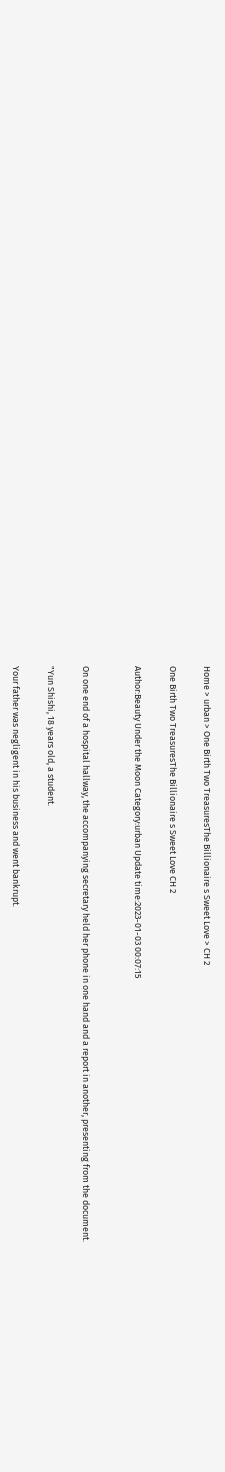Home > urban > One Birth Two TreasuresThe Billionaire s Sweet Love > CH 2

One Birth Two TreasuresThe Billionaire s Sweet Love CH 2

Author:Beauty Under the Moon Category:urban Update time:2023-01-03 00:07:15


On one end of a hospital hallway, the accompanying secretary held her phone in one hand and a report in another, presenting from the document.

"Yun Shishi, 18 years old, a student.

Your father was negligent in his business and went bankrupt.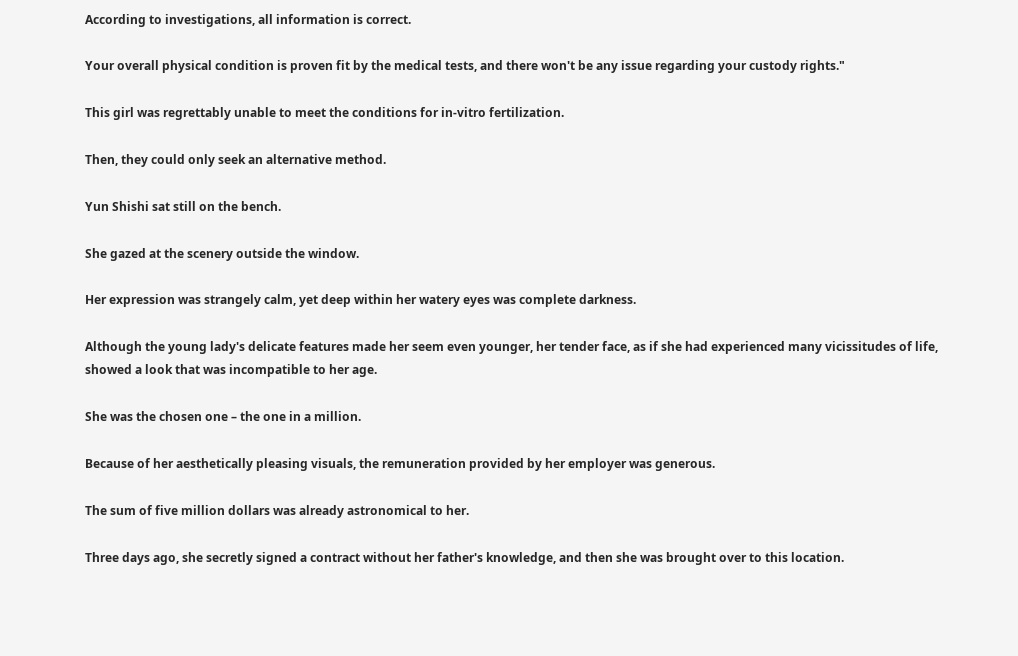According to investigations, all information is correct.

Your overall physical condition is proven fit by the medical tests, and there won't be any issue regarding your custody rights."

This girl was regrettably unable to meet the conditions for in-vitro fertilization.

Then, they could only seek an alternative method.

Yun Shishi sat still on the bench.

She gazed at the scenery outside the window.

Her expression was strangely calm, yet deep within her watery eyes was complete darkness.

Although the young lady's delicate features made her seem even younger, her tender face, as if she had experienced many vicissitudes of life, showed a look that was incompatible to her age.

She was the chosen one – the one in a million.

Because of her aesthetically pleasing visuals, the remuneration provided by her employer was generous.

The sum of five million dollars was already astronomical to her.

Three days ago, she secretly signed a contract without her father's knowledge, and then she was brought over to this location.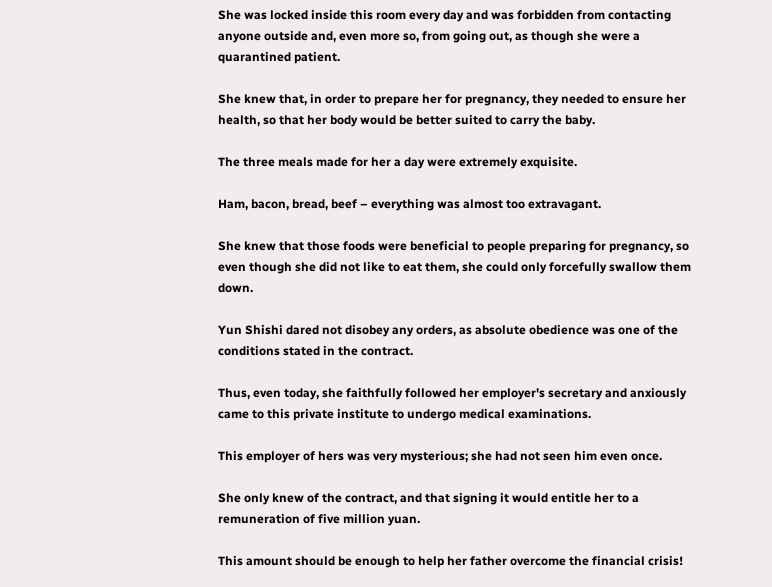She was locked inside this room every day and was forbidden from contacting anyone outside and, even more so, from going out, as though she were a quarantined patient.

She knew that, in order to prepare her for pregnancy, they needed to ensure her health, so that her body would be better suited to carry the baby.

The three meals made for her a day were extremely exquisite.

Ham, bacon, bread, beef – everything was almost too extravagant.

She knew that those foods were beneficial to people preparing for pregnancy, so even though she did not like to eat them, she could only forcefully swallow them down.

Yun Shishi dared not disobey any orders, as absolute obedience was one of the conditions stated in the contract.

Thus, even today, she faithfully followed her employer's secretary and anxiously came to this private institute to undergo medical examinations.

This employer of hers was very mysterious; she had not seen him even once.

She only knew of the contract, and that signing it would entitle her to a remuneration of five million yuan.

This amount should be enough to help her father overcome the financial crisis!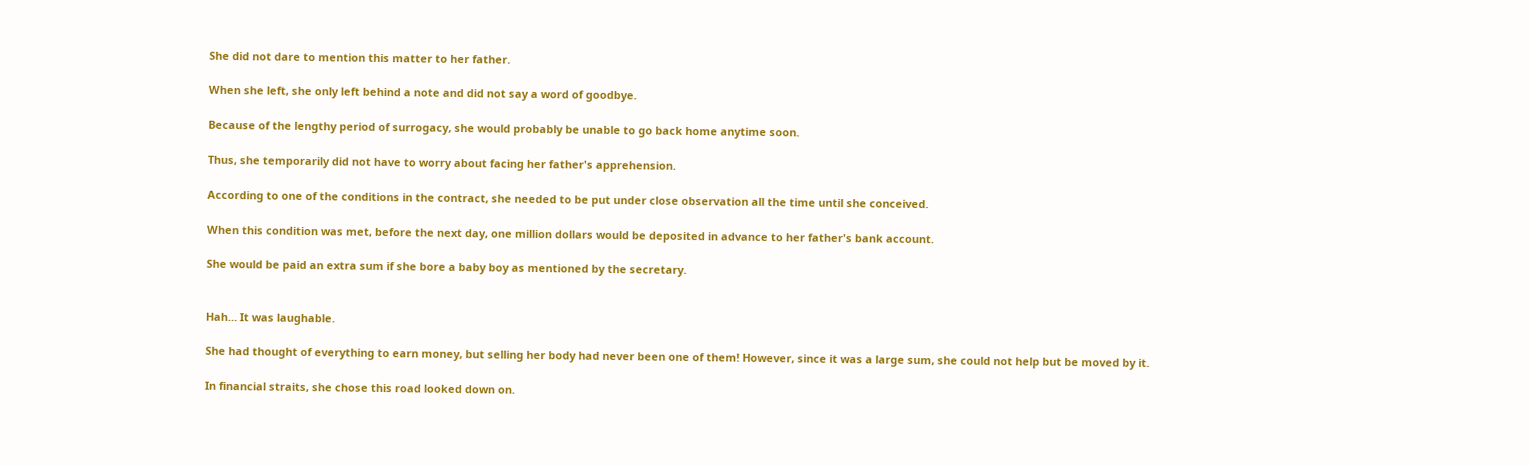She did not dare to mention this matter to her father.

When she left, she only left behind a note and did not say a word of goodbye.

Because of the lengthy period of surrogacy, she would probably be unable to go back home anytime soon.

Thus, she temporarily did not have to worry about facing her father's apprehension.

According to one of the conditions in the contract, she needed to be put under close observation all the time until she conceived.

When this condition was met, before the next day, one million dollars would be deposited in advance to her father's bank account.

She would be paid an extra sum if she bore a baby boy as mentioned by the secretary.


Hah… It was laughable.

She had thought of everything to earn money, but selling her body had never been one of them! However, since it was a large sum, she could not help but be moved by it.

In financial straits, she chose this road looked down on.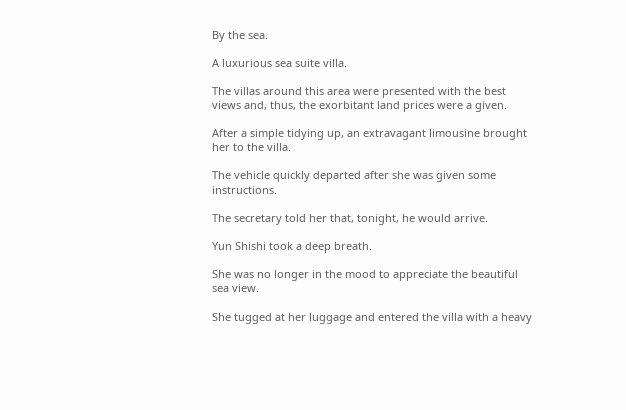By the sea.

A luxurious sea suite villa.

The villas around this area were presented with the best views and, thus, the exorbitant land prices were a given.

After a simple tidying up, an extravagant limousine brought her to the villa.

The vehicle quickly departed after she was given some instructions.

The secretary told her that, tonight, he would arrive.

Yun Shishi took a deep breath.

She was no longer in the mood to appreciate the beautiful sea view.

She tugged at her luggage and entered the villa with a heavy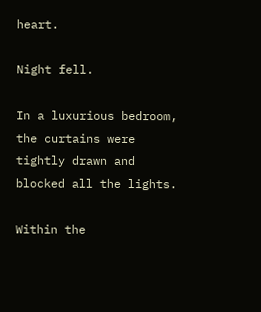heart.

Night fell.

In a luxurious bedroom, the curtains were tightly drawn and blocked all the lights.

Within the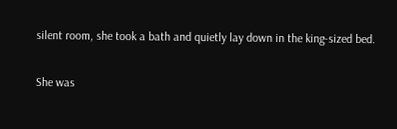silent room, she took a bath and quietly lay down in the king-sized bed.

She was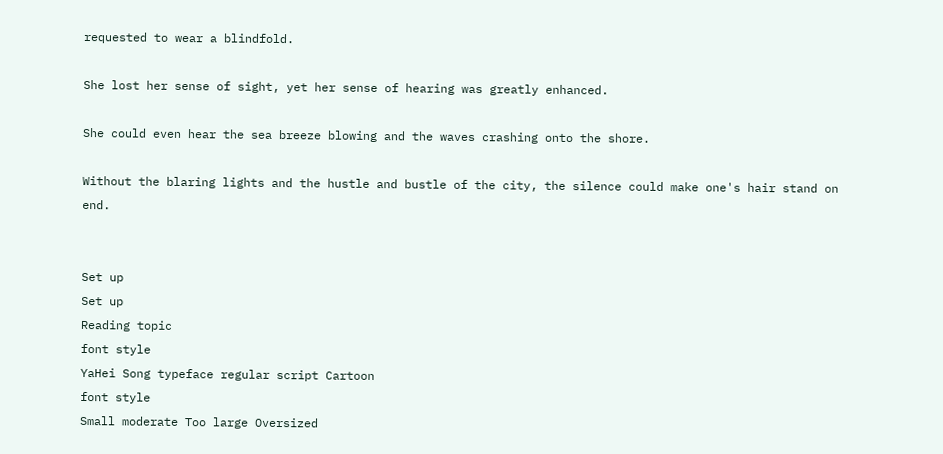requested to wear a blindfold.

She lost her sense of sight, yet her sense of hearing was greatly enhanced.

She could even hear the sea breeze blowing and the waves crashing onto the shore.

Without the blaring lights and the hustle and bustle of the city, the silence could make one's hair stand on end.


Set up
Set up
Reading topic
font style
YaHei Song typeface regular script Cartoon
font style
Small moderate Too large Oversized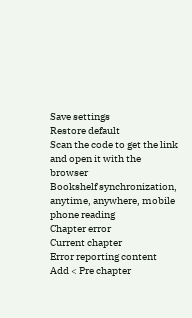Save settings
Restore default
Scan the code to get the link and open it with the browser
Bookshelf synchronization, anytime, anywhere, mobile phone reading
Chapter error
Current chapter
Error reporting content
Add < Pre chapter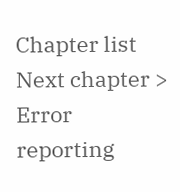Chapter list Next chapter > Error reporting